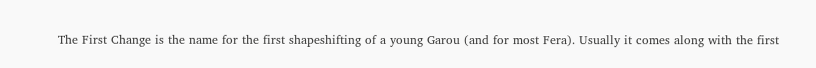The First Change is the name for the first shapeshifting of a young Garou (and for most Fera). Usually it comes along with the first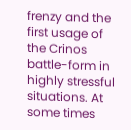frenzy and the first usage of the Crinos battle-form in highly stressful situations. At some times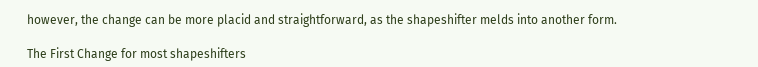however, the change can be more placid and straightforward, as the shapeshifter melds into another form.

The First Change for most shapeshifters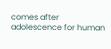comes after adolescence for human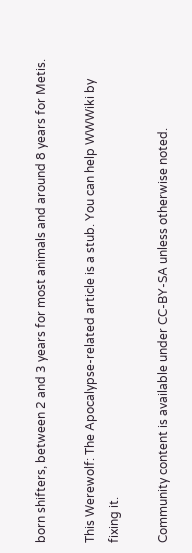born shifters, between 2 and 3 years for most animals and around 8 years for Metis.

This Werewolf: The Apocalypse-related article is a stub. You can help WWWiki by fixing it.

Community content is available under CC-BY-SA unless otherwise noted.